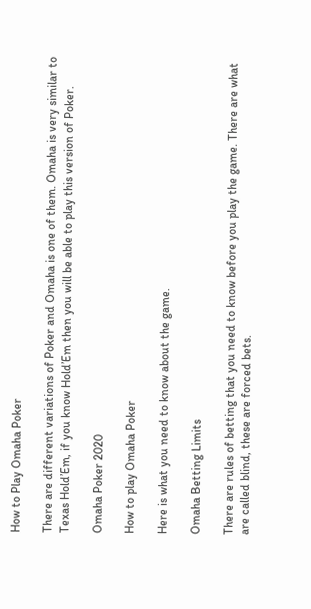How to Play Omaha Poker

There are different variations of Poker and Omaha is one of them. Omaha is very similar to Texas Hold’Em, if you know Hold’Em then you will be able to play this version of Poker.

Omaha Poker 2020

How to play Omaha Poker

Here is what you need to know about the game.

Omaha Betting Limits

There are rules of betting that you need to know before you play the game. There are what are called blind, these are forced bets.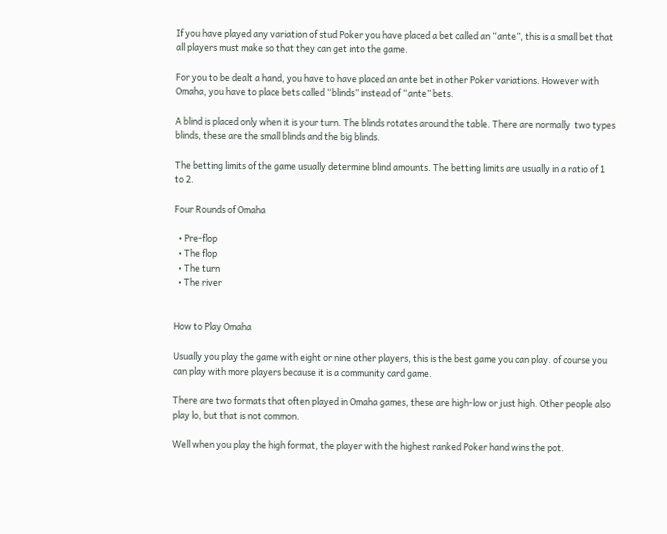If you have played any variation of stud Poker you have placed a bet called an “ante”, this is a small bet that all players must make so that they can get into the game.

For you to be dealt a hand, you have to have placed an ante bet in other Poker variations. However with Omaha, you have to place bets called “blinds” instead of “ante” bets.

A blind is placed only when it is your turn. The blinds rotates around the table. There are normally  two types blinds, these are the small blinds and the big blinds.

The betting limits of the game usually determine blind amounts. The betting limits are usually in a ratio of 1 to 2.

Four Rounds of Omaha

  • Pre-flop
  • The flop
  • The turn
  • The river


How to Play Omaha

Usually you play the game with eight or nine other players, this is the best game you can play. of course you can play with more players because it is a community card game.

There are two formats that often played in Omaha games, these are high-low or just high. Other people also play lo, but that is not common.

Well when you play the high format, the player with the highest ranked Poker hand wins the pot.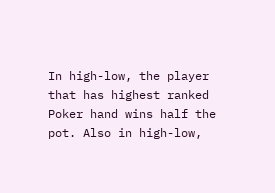In high-low, the player that has highest ranked Poker hand wins half the pot. Also in high-low,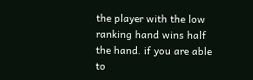the player with the low ranking hand wins half the hand. if you are able to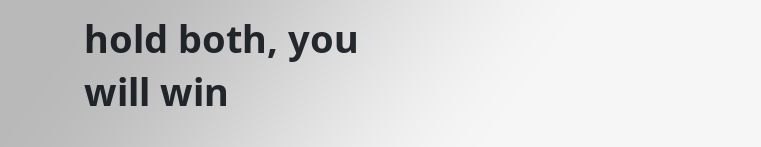hold both, you will win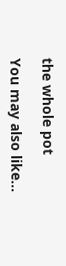the whole pot

You may also like...